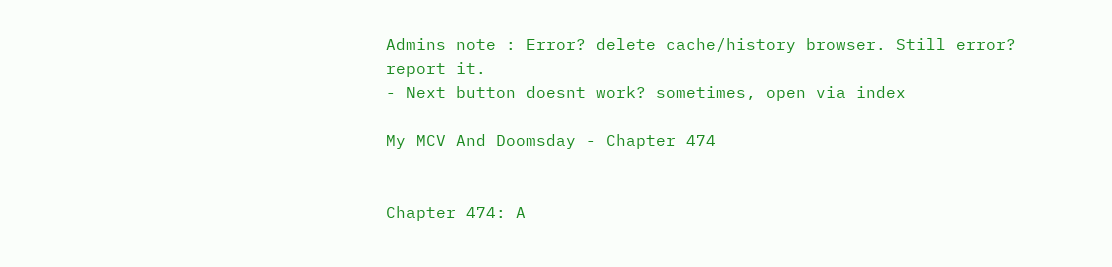Admins note : Error? delete cache/history browser. Still error? report it.
- Next button doesnt work? sometimes, open via index

My MCV And Doomsday - Chapter 474


Chapter 474: A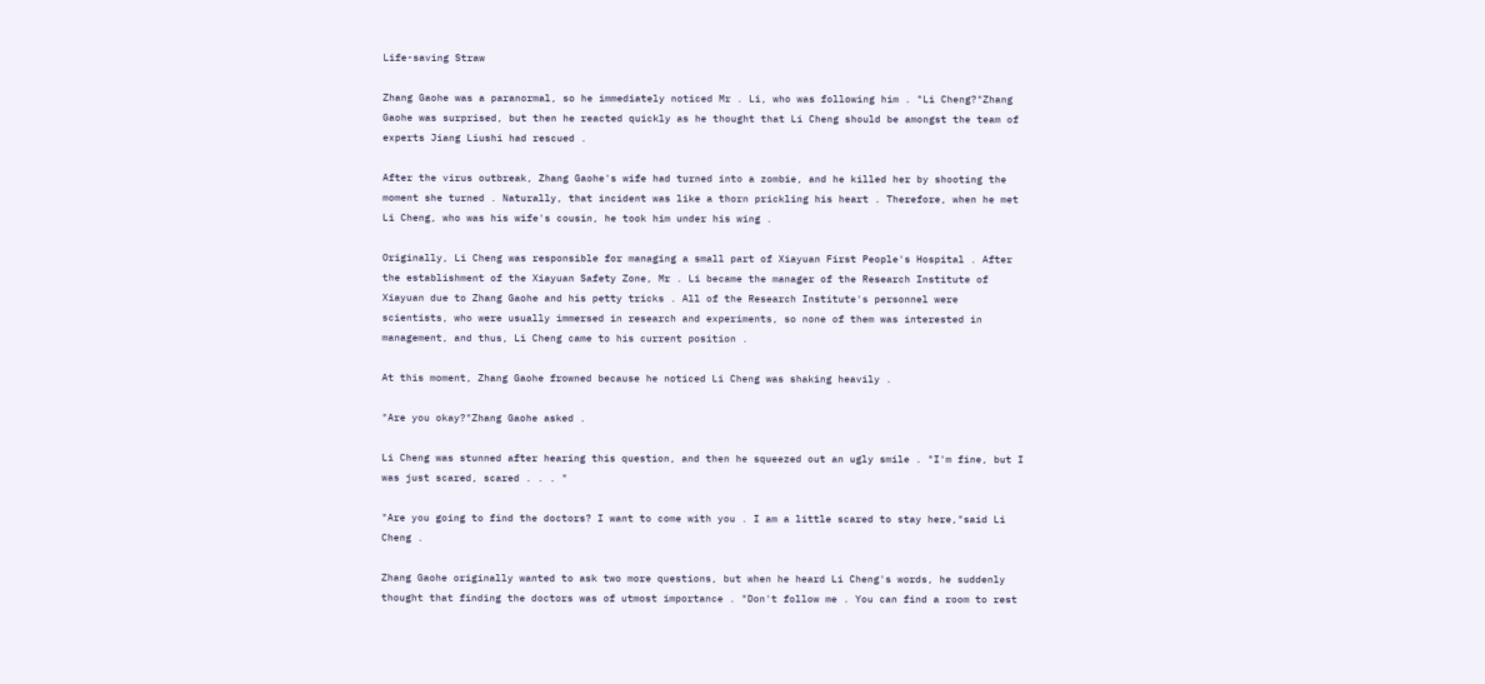Life-saving Straw

Zhang Gaohe was a paranormal, so he immediately noticed Mr . Li, who was following him . "Li Cheng?"Zhang Gaohe was surprised, but then he reacted quickly as he thought that Li Cheng should be amongst the team of experts Jiang Liushi had rescued .

After the virus outbreak, Zhang Gaohe's wife had turned into a zombie, and he killed her by shooting the moment she turned . Naturally, that incident was like a thorn prickling his heart . Therefore, when he met Li Cheng, who was his wife's cousin, he took him under his wing .

Originally, Li Cheng was responsible for managing a small part of Xiayuan First People's Hospital . After the establishment of the Xiayuan Safety Zone, Mr . Li became the manager of the Research Institute of Xiayuan due to Zhang Gaohe and his petty tricks . All of the Research Institute's personnel were scientists, who were usually immersed in research and experiments, so none of them was interested in management, and thus, Li Cheng came to his current position .

At this moment, Zhang Gaohe frowned because he noticed Li Cheng was shaking heavily .

"Are you okay?"Zhang Gaohe asked .

Li Cheng was stunned after hearing this question, and then he squeezed out an ugly smile . "I'm fine, but I was just scared, scared . . . "

"Are you going to find the doctors? I want to come with you . I am a little scared to stay here,"said Li Cheng .

Zhang Gaohe originally wanted to ask two more questions, but when he heard Li Cheng's words, he suddenly thought that finding the doctors was of utmost importance . "Don't follow me . You can find a room to rest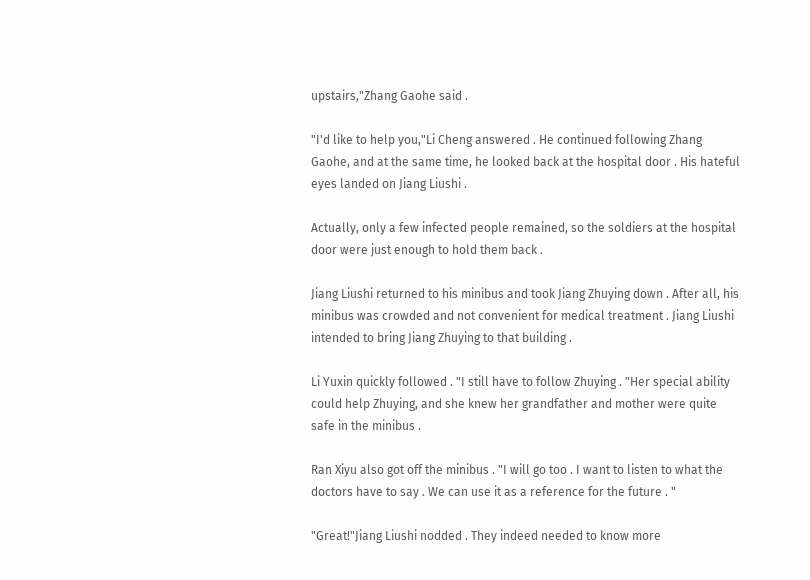upstairs,"Zhang Gaohe said .

"I'd like to help you,"Li Cheng answered . He continued following Zhang Gaohe, and at the same time, he looked back at the hospital door . His hateful eyes landed on Jiang Liushi .

Actually, only a few infected people remained, so the soldiers at the hospital door were just enough to hold them back .

Jiang Liushi returned to his minibus and took Jiang Zhuying down . After all, his minibus was crowded and not convenient for medical treatment . Jiang Liushi intended to bring Jiang Zhuying to that building .

Li Yuxin quickly followed . "I still have to follow Zhuying . "Her special ability could help Zhuying, and she knew her grandfather and mother were quite safe in the minibus .

Ran Xiyu also got off the minibus . "I will go too . I want to listen to what the doctors have to say . We can use it as a reference for the future . "

"Great!"Jiang Liushi nodded . They indeed needed to know more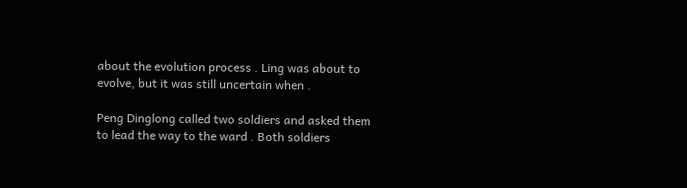about the evolution process . Ling was about to evolve, but it was still uncertain when .

Peng Dinglong called two soldiers and asked them to lead the way to the ward . Both soldiers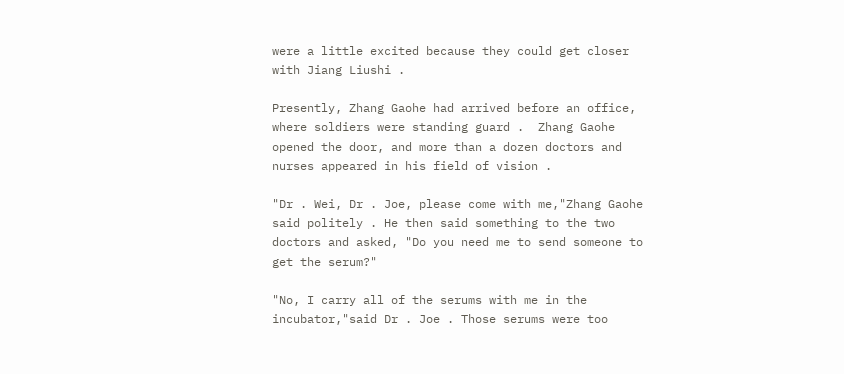were a little excited because they could get closer with Jiang Liushi .

Presently, Zhang Gaohe had arrived before an office, where soldiers were standing guard .  Zhang Gaohe opened the door, and more than a dozen doctors and nurses appeared in his field of vision .

"Dr . Wei, Dr . Joe, please come with me,"Zhang Gaohe said politely . He then said something to the two doctors and asked, "Do you need me to send someone to get the serum?"

"No, I carry all of the serums with me in the incubator,"said Dr . Joe . Those serums were too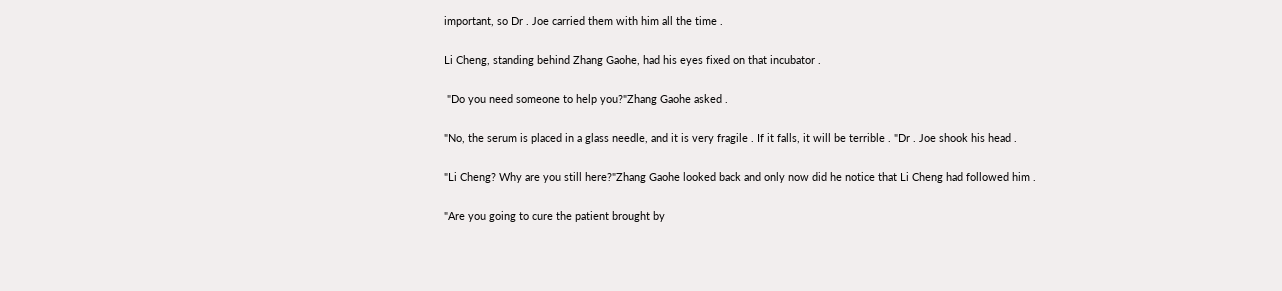important, so Dr . Joe carried them with him all the time .

Li Cheng, standing behind Zhang Gaohe, had his eyes fixed on that incubator .

 "Do you need someone to help you?"Zhang Gaohe asked .

"No, the serum is placed in a glass needle, and it is very fragile . If it falls, it will be terrible . "Dr . Joe shook his head .

"Li Cheng? Why are you still here?"Zhang Gaohe looked back and only now did he notice that Li Cheng had followed him .

"Are you going to cure the patient brought by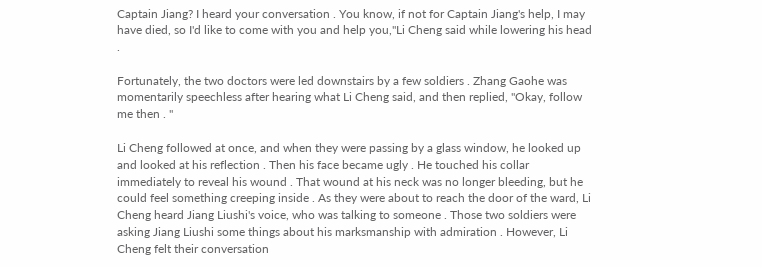Captain Jiang? I heard your conversation . You know, if not for Captain Jiang's help, I may have died, so I'd like to come with you and help you,"Li Cheng said while lowering his head .

Fortunately, the two doctors were led downstairs by a few soldiers . Zhang Gaohe was momentarily speechless after hearing what Li Cheng said, and then replied, "Okay, follow me then . "

Li Cheng followed at once, and when they were passing by a glass window, he looked up and looked at his reflection . Then his face became ugly . He touched his collar immediately to reveal his wound . That wound at his neck was no longer bleeding, but he could feel something creeping inside . As they were about to reach the door of the ward, Li Cheng heard Jiang Liushi's voice, who was talking to someone . Those two soldiers were asking Jiang Liushi some things about his marksmanship with admiration . However, Li Cheng felt their conversation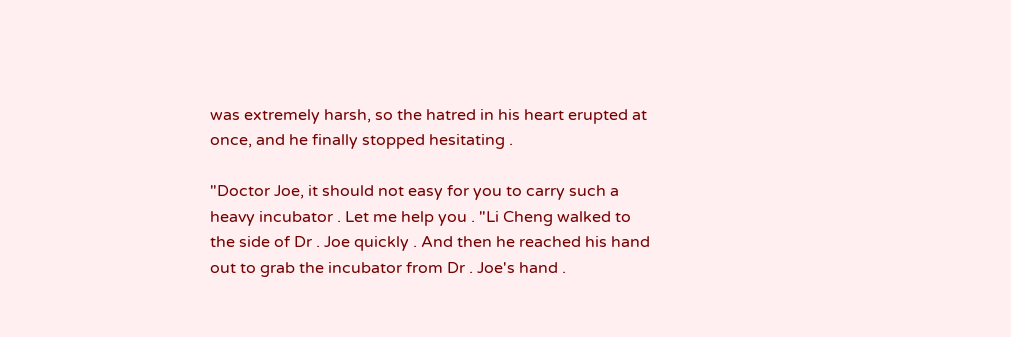was extremely harsh, so the hatred in his heart erupted at once, and he finally stopped hesitating .

"Doctor Joe, it should not easy for you to carry such a heavy incubator . Let me help you . "Li Cheng walked to the side of Dr . Joe quickly . And then he reached his hand out to grab the incubator from Dr . Joe's hand .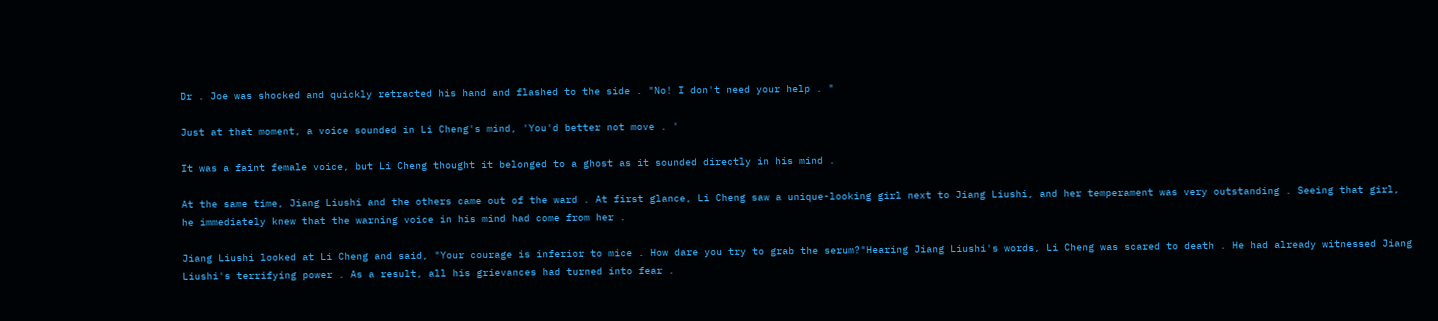Dr . Joe was shocked and quickly retracted his hand and flashed to the side . "No! I don't need your help . "

Just at that moment, a voice sounded in Li Cheng's mind, 'You'd better not move . '

It was a faint female voice, but Li Cheng thought it belonged to a ghost as it sounded directly in his mind .

At the same time, Jiang Liushi and the others came out of the ward . At first glance, Li Cheng saw a unique-looking girl next to Jiang Liushi, and her temperament was very outstanding . Seeing that girl, he immediately knew that the warning voice in his mind had come from her .

Jiang Liushi looked at Li Cheng and said, "Your courage is inferior to mice . How dare you try to grab the serum?"Hearing Jiang Liushi's words, Li Cheng was scared to death . He had already witnessed Jiang Liushi's terrifying power . As a result, all his grievances had turned into fear .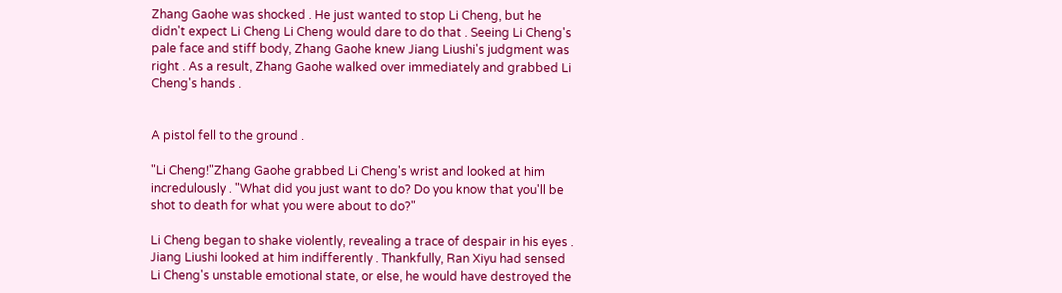Zhang Gaohe was shocked . He just wanted to stop Li Cheng, but he didn't expect Li Cheng Li Cheng would dare to do that . Seeing Li Cheng's pale face and stiff body, Zhang Gaohe knew Jiang Liushi's judgment was right . As a result, Zhang Gaohe walked over immediately and grabbed Li Cheng's hands .


A pistol fell to the ground .

"Li Cheng!"Zhang Gaohe grabbed Li Cheng's wrist and looked at him incredulously . "What did you just want to do? Do you know that you'll be shot to death for what you were about to do?"

Li Cheng began to shake violently, revealing a trace of despair in his eyes . Jiang Liushi looked at him indifferently . Thankfully, Ran Xiyu had sensed Li Cheng's unstable emotional state, or else, he would have destroyed the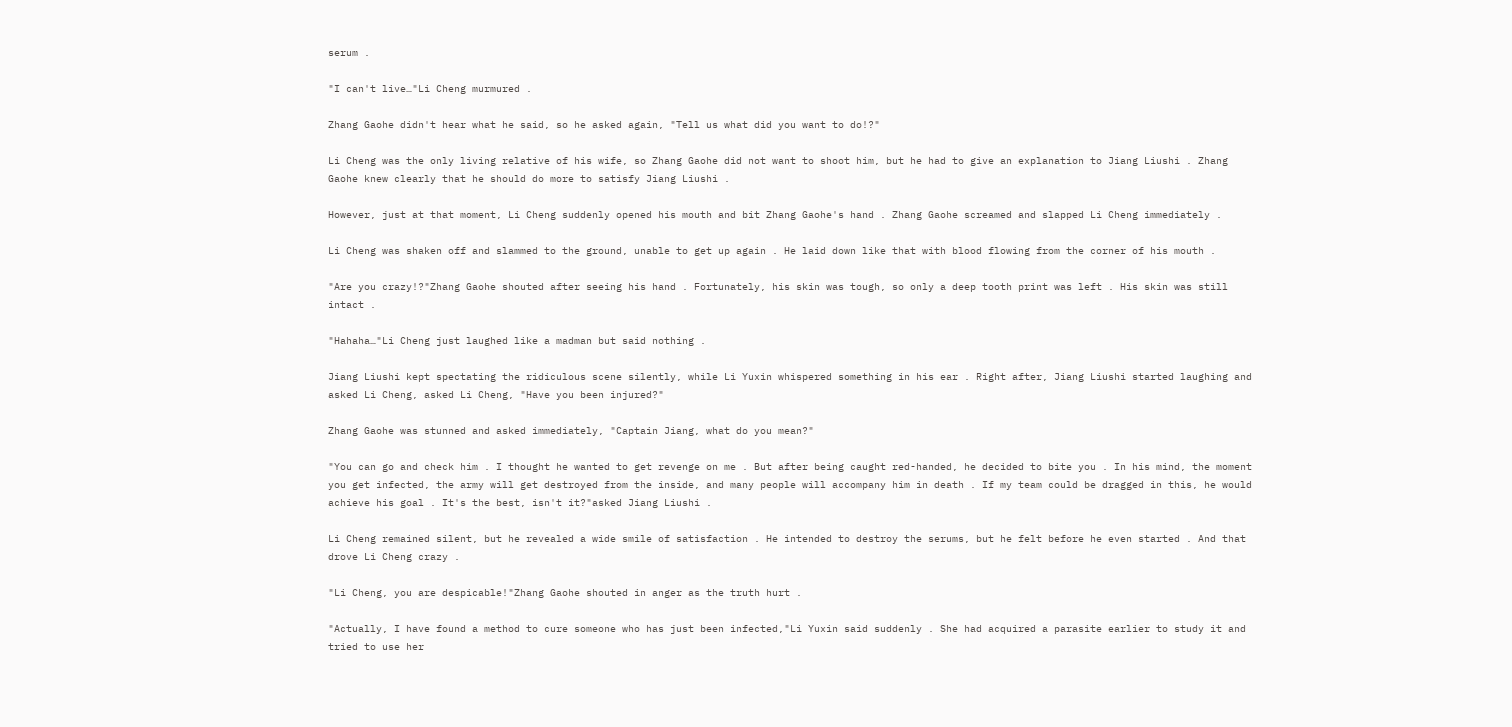serum .

"I can't live…"Li Cheng murmured .

Zhang Gaohe didn't hear what he said, so he asked again, "Tell us what did you want to do!?"

Li Cheng was the only living relative of his wife, so Zhang Gaohe did not want to shoot him, but he had to give an explanation to Jiang Liushi . Zhang Gaohe knew clearly that he should do more to satisfy Jiang Liushi .

However, just at that moment, Li Cheng suddenly opened his mouth and bit Zhang Gaohe's hand . Zhang Gaohe screamed and slapped Li Cheng immediately .

Li Cheng was shaken off and slammed to the ground, unable to get up again . He laid down like that with blood flowing from the corner of his mouth .

"Are you crazy!?"Zhang Gaohe shouted after seeing his hand . Fortunately, his skin was tough, so only a deep tooth print was left . His skin was still intact .

"Hahaha…"Li Cheng just laughed like a madman but said nothing .

Jiang Liushi kept spectating the ridiculous scene silently, while Li Yuxin whispered something in his ear . Right after, Jiang Liushi started laughing and asked Li Cheng, asked Li Cheng, "Have you been injured?"

Zhang Gaohe was stunned and asked immediately, "Captain Jiang, what do you mean?"

"You can go and check him . I thought he wanted to get revenge on me . But after being caught red-handed, he decided to bite you . In his mind, the moment you get infected, the army will get destroyed from the inside, and many people will accompany him in death . If my team could be dragged in this, he would achieve his goal . It's the best, isn't it?"asked Jiang Liushi .

Li Cheng remained silent, but he revealed a wide smile of satisfaction . He intended to destroy the serums, but he felt before he even started . And that drove Li Cheng crazy .

"Li Cheng, you are despicable!"Zhang Gaohe shouted in anger as the truth hurt .

"Actually, I have found a method to cure someone who has just been infected,"Li Yuxin said suddenly . She had acquired a parasite earlier to study it and tried to use her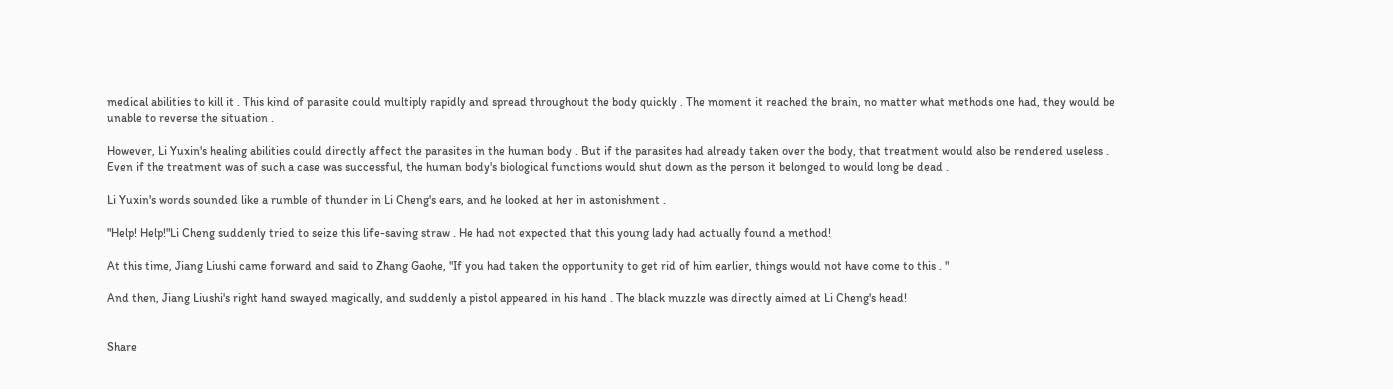medical abilities to kill it . This kind of parasite could multiply rapidly and spread throughout the body quickly . The moment it reached the brain, no matter what methods one had, they would be unable to reverse the situation .

However, Li Yuxin's healing abilities could directly affect the parasites in the human body . But if the parasites had already taken over the body, that treatment would also be rendered useless . Even if the treatment was of such a case was successful, the human body's biological functions would shut down as the person it belonged to would long be dead .

Li Yuxin's words sounded like a rumble of thunder in Li Cheng's ears, and he looked at her in astonishment .

"Help! Help!"Li Cheng suddenly tried to seize this life-saving straw . He had not expected that this young lady had actually found a method!

At this time, Jiang Liushi came forward and said to Zhang Gaohe, "If you had taken the opportunity to get rid of him earlier, things would not have come to this . "

And then, Jiang Liushi's right hand swayed magically, and suddenly a pistol appeared in his hand . The black muzzle was directly aimed at Li Cheng's head!


Share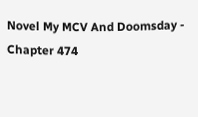Novel My MCV And Doomsday - Chapter 474